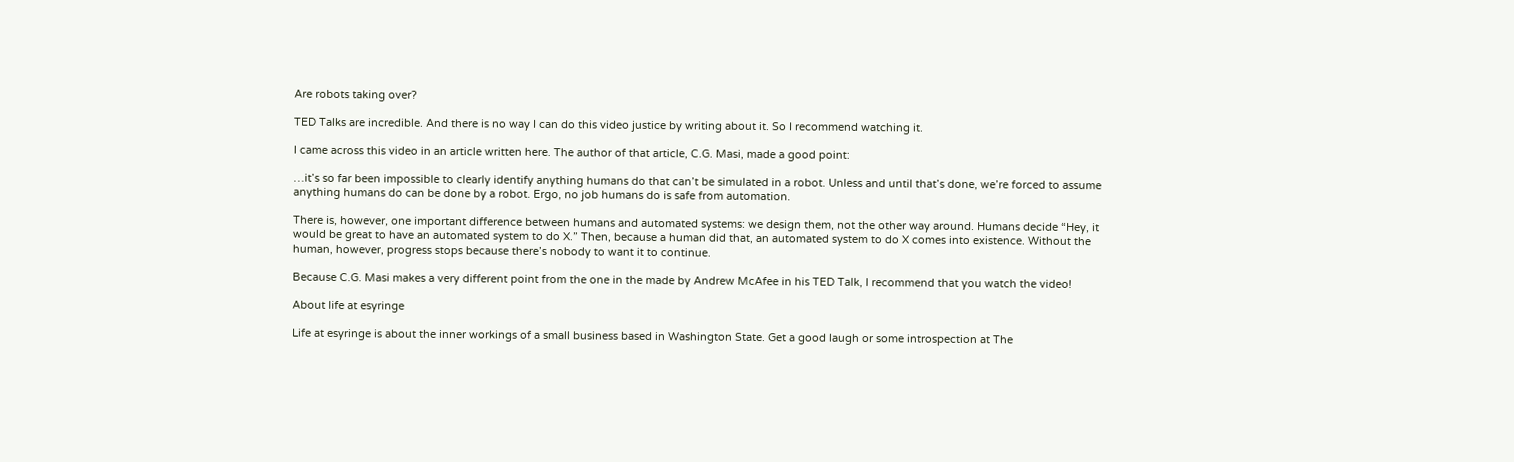Are robots taking over?

TED Talks are incredible. And there is no way I can do this video justice by writing about it. So I recommend watching it.

I came across this video in an article written here. The author of that article, C.G. Masi, made a good point:

…it’s so far been impossible to clearly identify anything humans do that can’t be simulated in a robot. Unless and until that’s done, we’re forced to assume anything humans do can be done by a robot. Ergo, no job humans do is safe from automation.

There is, however, one important difference between humans and automated systems: we design them, not the other way around. Humans decide “Hey, it would be great to have an automated system to do X.” Then, because a human did that, an automated system to do X comes into existence. Without the human, however, progress stops because there’s nobody to want it to continue.

Because C.G. Masi makes a very different point from the one in the made by Andrew McAfee in his TED Talk, I recommend that you watch the video!

About life at esyringe

Life at esyringe is about the inner workings of a small business based in Washington State. Get a good laugh or some introspection at The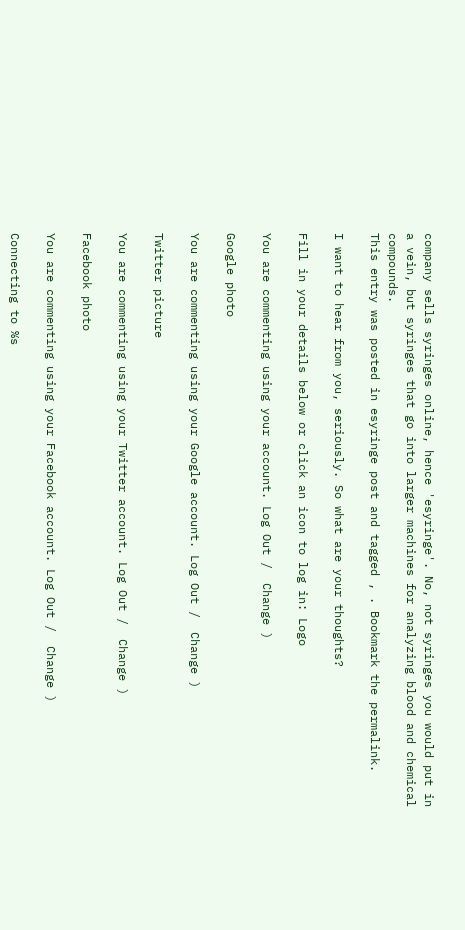company sells syringes online, hence 'esyringe'. No, not syringes you would put in a vein, but syringes that go into larger machines for analyzing blood and chemical compounds.
This entry was posted in esyringe post and tagged , . Bookmark the permalink.

I want to hear from you, seriously. So what are your thoughts?

Fill in your details below or click an icon to log in: Logo

You are commenting using your account. Log Out /  Change )

Google photo

You are commenting using your Google account. Log Out /  Change )

Twitter picture

You are commenting using your Twitter account. Log Out /  Change )

Facebook photo

You are commenting using your Facebook account. Log Out /  Change )

Connecting to %s